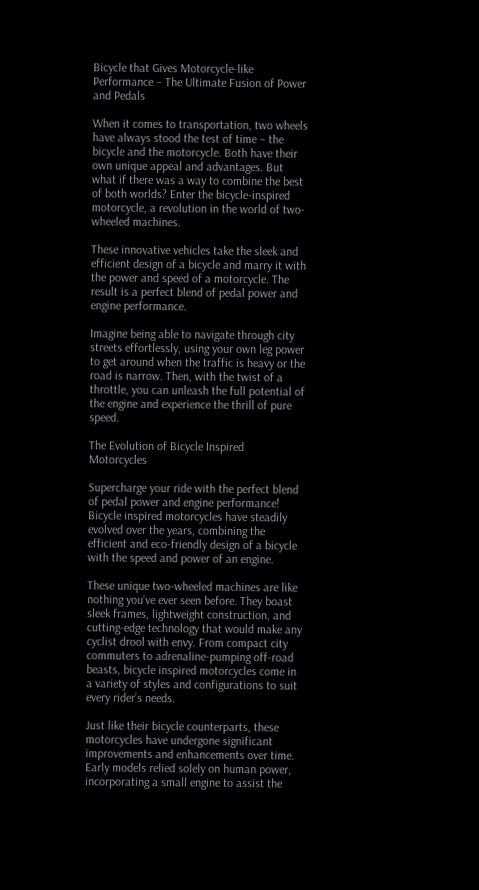Bicycle that Gives Motorcycle-like Performance – The Ultimate Fusion of Power and Pedals

When it comes to transportation, two wheels have always stood the test of time – the bicycle and the motorcycle. Both have their own unique appeal and advantages. But what if there was a way to combine the best of both worlds? Enter the bicycle-inspired motorcycle, a revolution in the world of two-wheeled machines.

These innovative vehicles take the sleek and efficient design of a bicycle and marry it with the power and speed of a motorcycle. The result is a perfect blend of pedal power and engine performance.

Imagine being able to navigate through city streets effortlessly, using your own leg power to get around when the traffic is heavy or the road is narrow. Then, with the twist of a throttle, you can unleash the full potential of the engine and experience the thrill of pure speed.

The Evolution of Bicycle Inspired Motorcycles

Supercharge your ride with the perfect blend of pedal power and engine performance! Bicycle inspired motorcycles have steadily evolved over the years, combining the efficient and eco-friendly design of a bicycle with the speed and power of an engine.

These unique two-wheeled machines are like nothing you’ve ever seen before. They boast sleek frames, lightweight construction, and cutting-edge technology that would make any cyclist drool with envy. From compact city commuters to adrenaline-pumping off-road beasts, bicycle inspired motorcycles come in a variety of styles and configurations to suit every rider’s needs.

Just like their bicycle counterparts, these motorcycles have undergone significant improvements and enhancements over time. Early models relied solely on human power, incorporating a small engine to assist the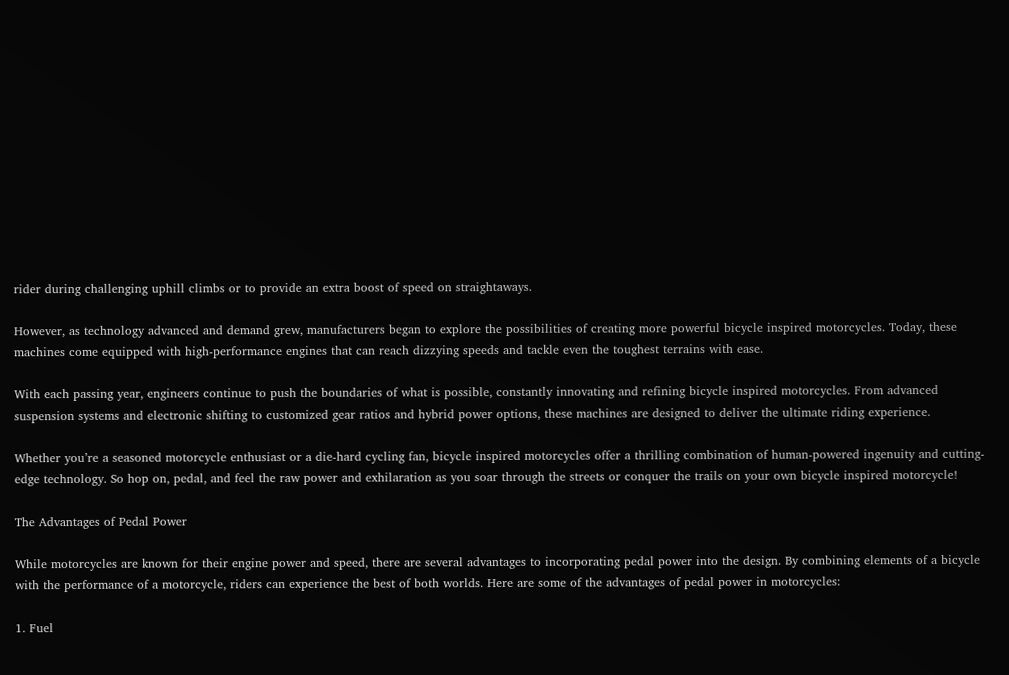rider during challenging uphill climbs or to provide an extra boost of speed on straightaways.

However, as technology advanced and demand grew, manufacturers began to explore the possibilities of creating more powerful bicycle inspired motorcycles. Today, these machines come equipped with high-performance engines that can reach dizzying speeds and tackle even the toughest terrains with ease.

With each passing year, engineers continue to push the boundaries of what is possible, constantly innovating and refining bicycle inspired motorcycles. From advanced suspension systems and electronic shifting to customized gear ratios and hybrid power options, these machines are designed to deliver the ultimate riding experience.

Whether you’re a seasoned motorcycle enthusiast or a die-hard cycling fan, bicycle inspired motorcycles offer a thrilling combination of human-powered ingenuity and cutting-edge technology. So hop on, pedal, and feel the raw power and exhilaration as you soar through the streets or conquer the trails on your own bicycle inspired motorcycle!

The Advantages of Pedal Power

While motorcycles are known for their engine power and speed, there are several advantages to incorporating pedal power into the design. By combining elements of a bicycle with the performance of a motorcycle, riders can experience the best of both worlds. Here are some of the advantages of pedal power in motorcycles:

1. Fuel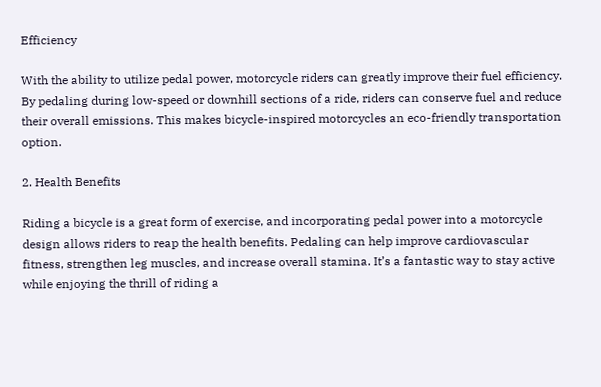Efficiency

With the ability to utilize pedal power, motorcycle riders can greatly improve their fuel efficiency. By pedaling during low-speed or downhill sections of a ride, riders can conserve fuel and reduce their overall emissions. This makes bicycle-inspired motorcycles an eco-friendly transportation option.

2. Health Benefits

Riding a bicycle is a great form of exercise, and incorporating pedal power into a motorcycle design allows riders to reap the health benefits. Pedaling can help improve cardiovascular fitness, strengthen leg muscles, and increase overall stamina. It’s a fantastic way to stay active while enjoying the thrill of riding a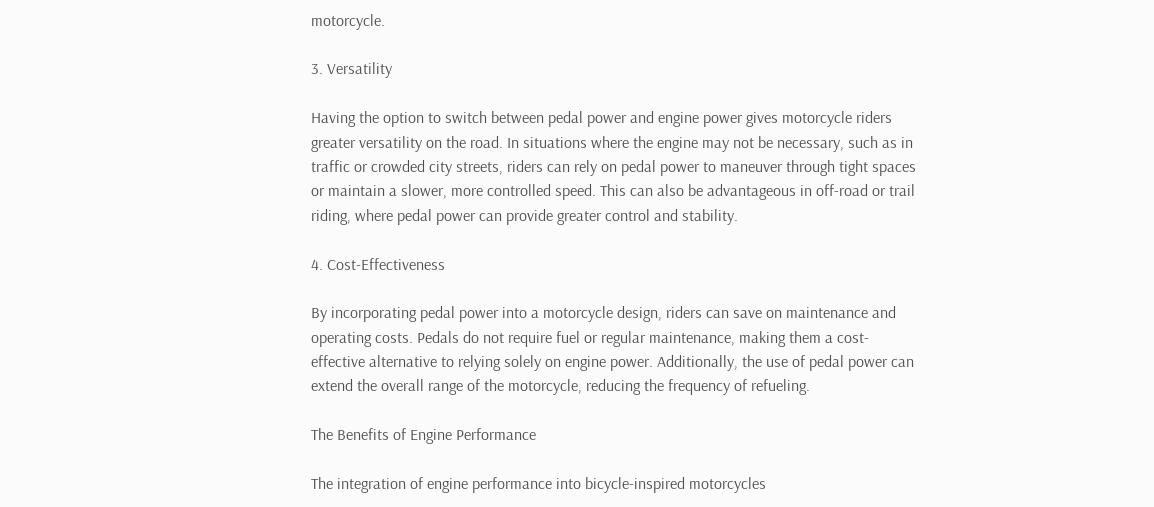motorcycle.

3. Versatility

Having the option to switch between pedal power and engine power gives motorcycle riders greater versatility on the road. In situations where the engine may not be necessary, such as in traffic or crowded city streets, riders can rely on pedal power to maneuver through tight spaces or maintain a slower, more controlled speed. This can also be advantageous in off-road or trail riding, where pedal power can provide greater control and stability.

4. Cost-Effectiveness

By incorporating pedal power into a motorcycle design, riders can save on maintenance and operating costs. Pedals do not require fuel or regular maintenance, making them a cost-effective alternative to relying solely on engine power. Additionally, the use of pedal power can extend the overall range of the motorcycle, reducing the frequency of refueling.

The Benefits of Engine Performance

The integration of engine performance into bicycle-inspired motorcycles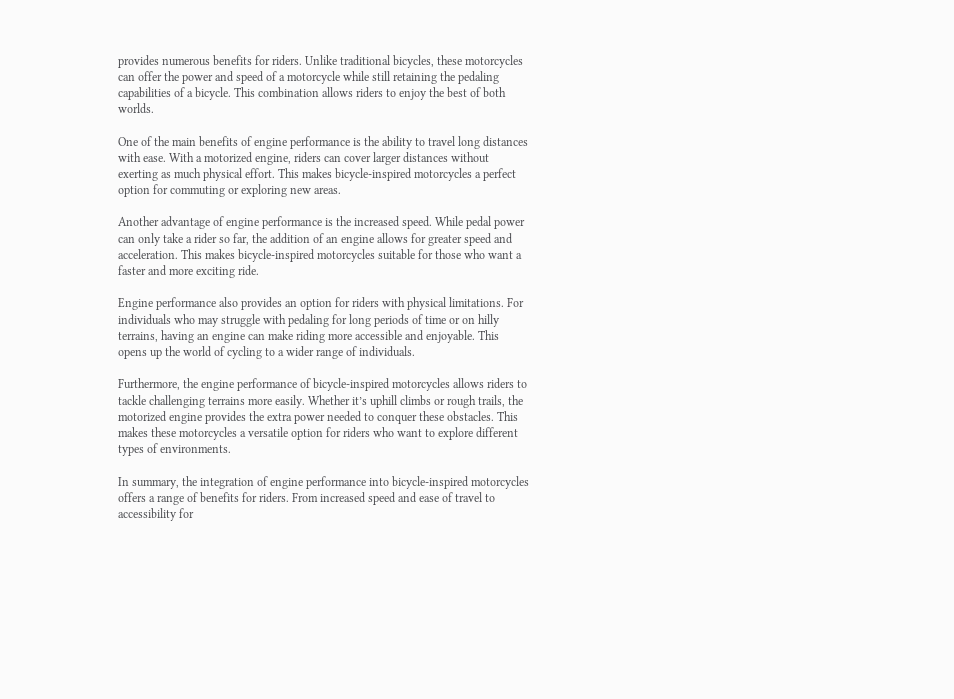provides numerous benefits for riders. Unlike traditional bicycles, these motorcycles can offer the power and speed of a motorcycle while still retaining the pedaling capabilities of a bicycle. This combination allows riders to enjoy the best of both worlds.

One of the main benefits of engine performance is the ability to travel long distances with ease. With a motorized engine, riders can cover larger distances without exerting as much physical effort. This makes bicycle-inspired motorcycles a perfect option for commuting or exploring new areas.

Another advantage of engine performance is the increased speed. While pedal power can only take a rider so far, the addition of an engine allows for greater speed and acceleration. This makes bicycle-inspired motorcycles suitable for those who want a faster and more exciting ride.

Engine performance also provides an option for riders with physical limitations. For individuals who may struggle with pedaling for long periods of time or on hilly terrains, having an engine can make riding more accessible and enjoyable. This opens up the world of cycling to a wider range of individuals.

Furthermore, the engine performance of bicycle-inspired motorcycles allows riders to tackle challenging terrains more easily. Whether it’s uphill climbs or rough trails, the motorized engine provides the extra power needed to conquer these obstacles. This makes these motorcycles a versatile option for riders who want to explore different types of environments.

In summary, the integration of engine performance into bicycle-inspired motorcycles offers a range of benefits for riders. From increased speed and ease of travel to accessibility for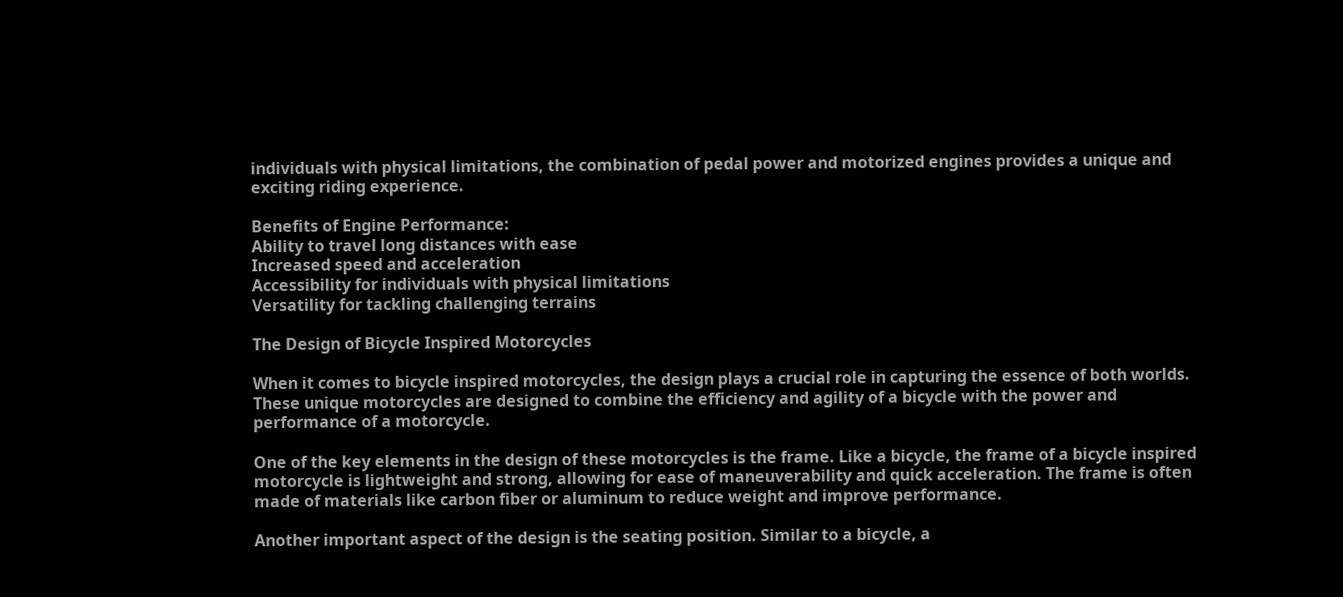individuals with physical limitations, the combination of pedal power and motorized engines provides a unique and exciting riding experience.

Benefits of Engine Performance:
Ability to travel long distances with ease
Increased speed and acceleration
Accessibility for individuals with physical limitations
Versatility for tackling challenging terrains

The Design of Bicycle Inspired Motorcycles

When it comes to bicycle inspired motorcycles, the design plays a crucial role in capturing the essence of both worlds. These unique motorcycles are designed to combine the efficiency and agility of a bicycle with the power and performance of a motorcycle.

One of the key elements in the design of these motorcycles is the frame. Like a bicycle, the frame of a bicycle inspired motorcycle is lightweight and strong, allowing for ease of maneuverability and quick acceleration. The frame is often made of materials like carbon fiber or aluminum to reduce weight and improve performance.

Another important aspect of the design is the seating position. Similar to a bicycle, a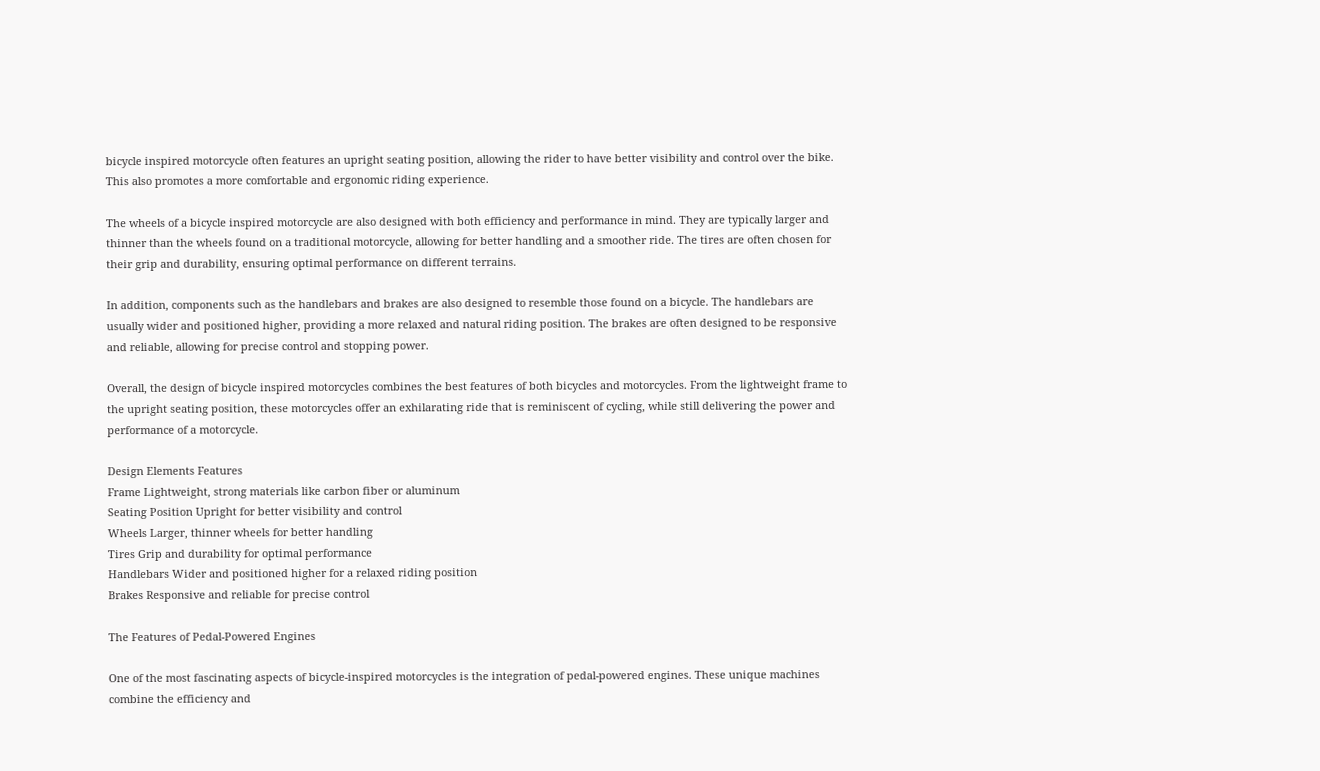bicycle inspired motorcycle often features an upright seating position, allowing the rider to have better visibility and control over the bike. This also promotes a more comfortable and ergonomic riding experience.

The wheels of a bicycle inspired motorcycle are also designed with both efficiency and performance in mind. They are typically larger and thinner than the wheels found on a traditional motorcycle, allowing for better handling and a smoother ride. The tires are often chosen for their grip and durability, ensuring optimal performance on different terrains.

In addition, components such as the handlebars and brakes are also designed to resemble those found on a bicycle. The handlebars are usually wider and positioned higher, providing a more relaxed and natural riding position. The brakes are often designed to be responsive and reliable, allowing for precise control and stopping power.

Overall, the design of bicycle inspired motorcycles combines the best features of both bicycles and motorcycles. From the lightweight frame to the upright seating position, these motorcycles offer an exhilarating ride that is reminiscent of cycling, while still delivering the power and performance of a motorcycle.

Design Elements Features
Frame Lightweight, strong materials like carbon fiber or aluminum
Seating Position Upright for better visibility and control
Wheels Larger, thinner wheels for better handling
Tires Grip and durability for optimal performance
Handlebars Wider and positioned higher for a relaxed riding position
Brakes Responsive and reliable for precise control

The Features of Pedal-Powered Engines

One of the most fascinating aspects of bicycle-inspired motorcycles is the integration of pedal-powered engines. These unique machines combine the efficiency and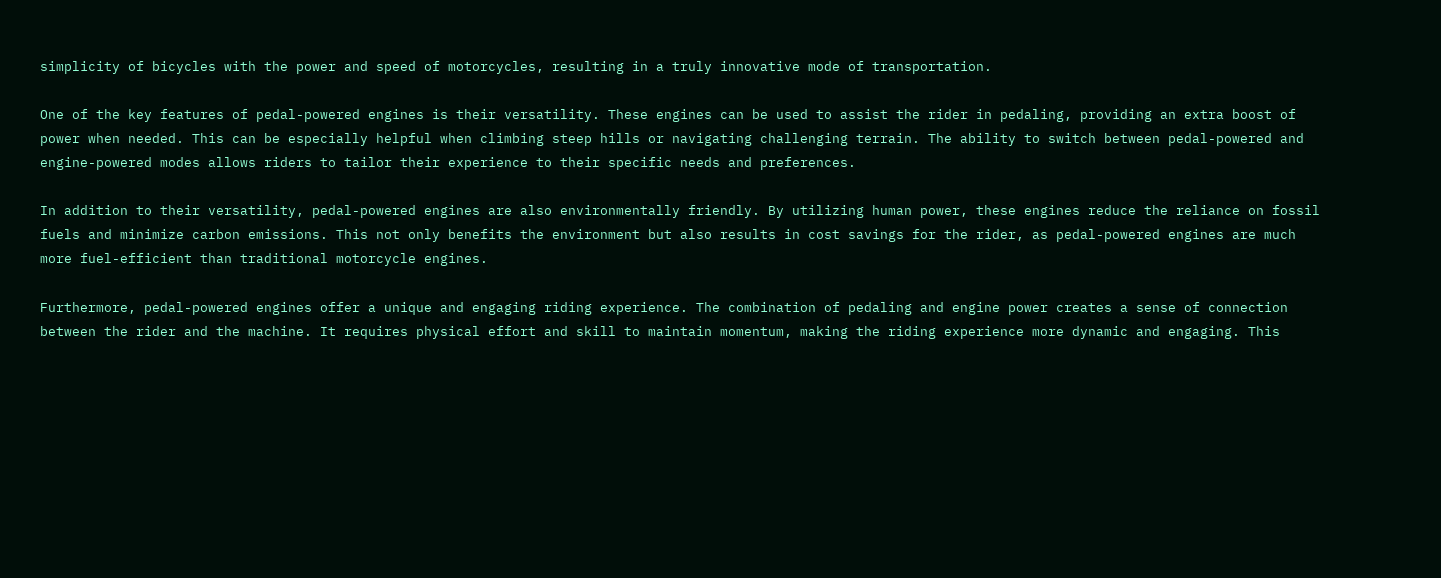simplicity of bicycles with the power and speed of motorcycles, resulting in a truly innovative mode of transportation.

One of the key features of pedal-powered engines is their versatility. These engines can be used to assist the rider in pedaling, providing an extra boost of power when needed. This can be especially helpful when climbing steep hills or navigating challenging terrain. The ability to switch between pedal-powered and engine-powered modes allows riders to tailor their experience to their specific needs and preferences.

In addition to their versatility, pedal-powered engines are also environmentally friendly. By utilizing human power, these engines reduce the reliance on fossil fuels and minimize carbon emissions. This not only benefits the environment but also results in cost savings for the rider, as pedal-powered engines are much more fuel-efficient than traditional motorcycle engines.

Furthermore, pedal-powered engines offer a unique and engaging riding experience. The combination of pedaling and engine power creates a sense of connection between the rider and the machine. It requires physical effort and skill to maintain momentum, making the riding experience more dynamic and engaging. This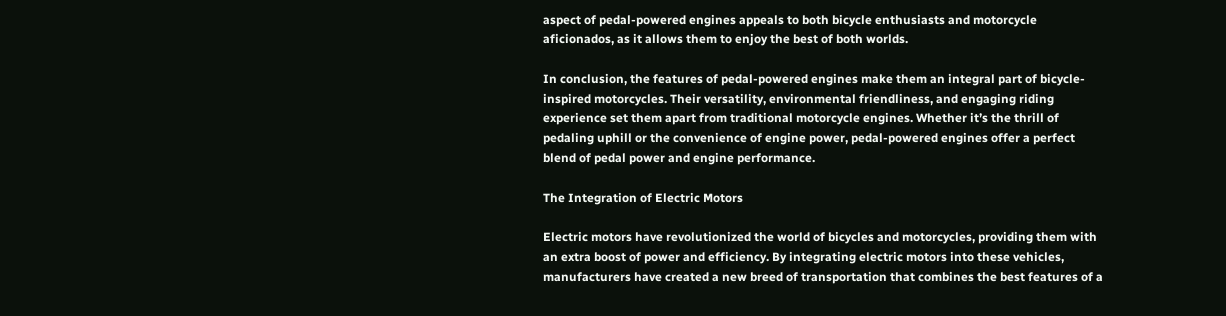aspect of pedal-powered engines appeals to both bicycle enthusiasts and motorcycle aficionados, as it allows them to enjoy the best of both worlds.

In conclusion, the features of pedal-powered engines make them an integral part of bicycle-inspired motorcycles. Their versatility, environmental friendliness, and engaging riding experience set them apart from traditional motorcycle engines. Whether it’s the thrill of pedaling uphill or the convenience of engine power, pedal-powered engines offer a perfect blend of pedal power and engine performance.

The Integration of Electric Motors

Electric motors have revolutionized the world of bicycles and motorcycles, providing them with an extra boost of power and efficiency. By integrating electric motors into these vehicles, manufacturers have created a new breed of transportation that combines the best features of a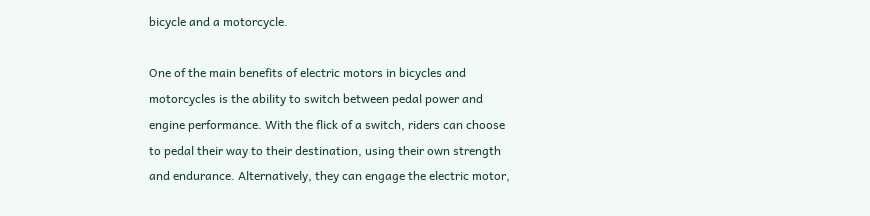bicycle and a motorcycle.

One of the main benefits of electric motors in bicycles and motorcycles is the ability to switch between pedal power and engine performance. With the flick of a switch, riders can choose to pedal their way to their destination, using their own strength and endurance. Alternatively, they can engage the electric motor,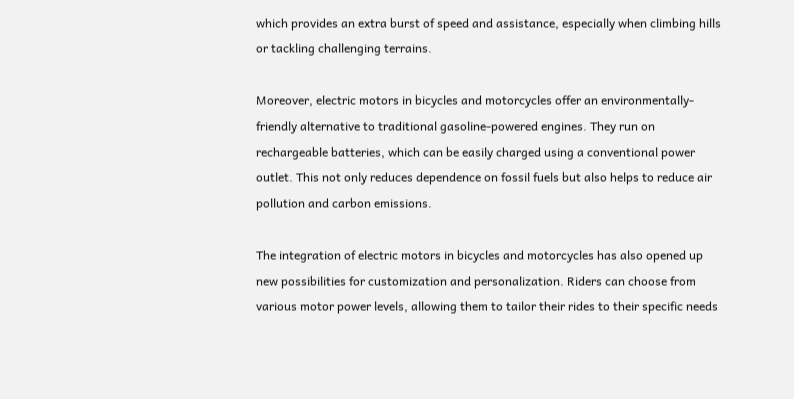which provides an extra burst of speed and assistance, especially when climbing hills or tackling challenging terrains.

Moreover, electric motors in bicycles and motorcycles offer an environmentally-friendly alternative to traditional gasoline-powered engines. They run on rechargeable batteries, which can be easily charged using a conventional power outlet. This not only reduces dependence on fossil fuels but also helps to reduce air pollution and carbon emissions.

The integration of electric motors in bicycles and motorcycles has also opened up new possibilities for customization and personalization. Riders can choose from various motor power levels, allowing them to tailor their rides to their specific needs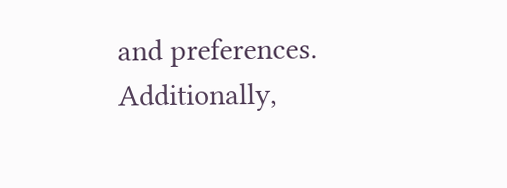and preferences. Additionally,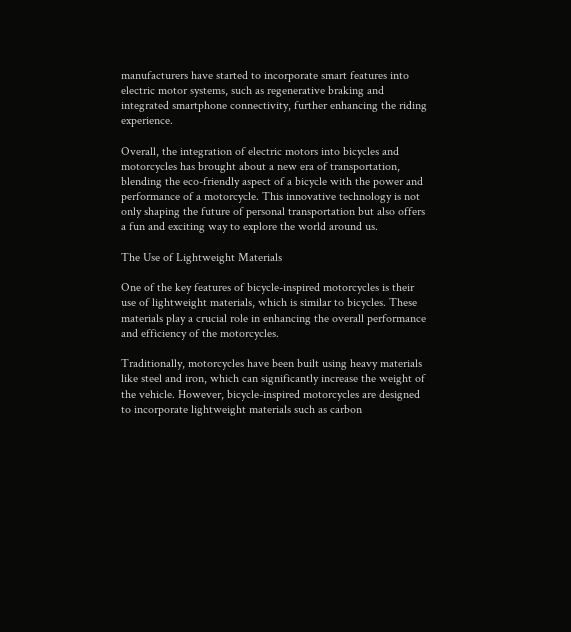manufacturers have started to incorporate smart features into electric motor systems, such as regenerative braking and integrated smartphone connectivity, further enhancing the riding experience.

Overall, the integration of electric motors into bicycles and motorcycles has brought about a new era of transportation, blending the eco-friendly aspect of a bicycle with the power and performance of a motorcycle. This innovative technology is not only shaping the future of personal transportation but also offers a fun and exciting way to explore the world around us.

The Use of Lightweight Materials

One of the key features of bicycle-inspired motorcycles is their use of lightweight materials, which is similar to bicycles. These materials play a crucial role in enhancing the overall performance and efficiency of the motorcycles.

Traditionally, motorcycles have been built using heavy materials like steel and iron, which can significantly increase the weight of the vehicle. However, bicycle-inspired motorcycles are designed to incorporate lightweight materials such as carbon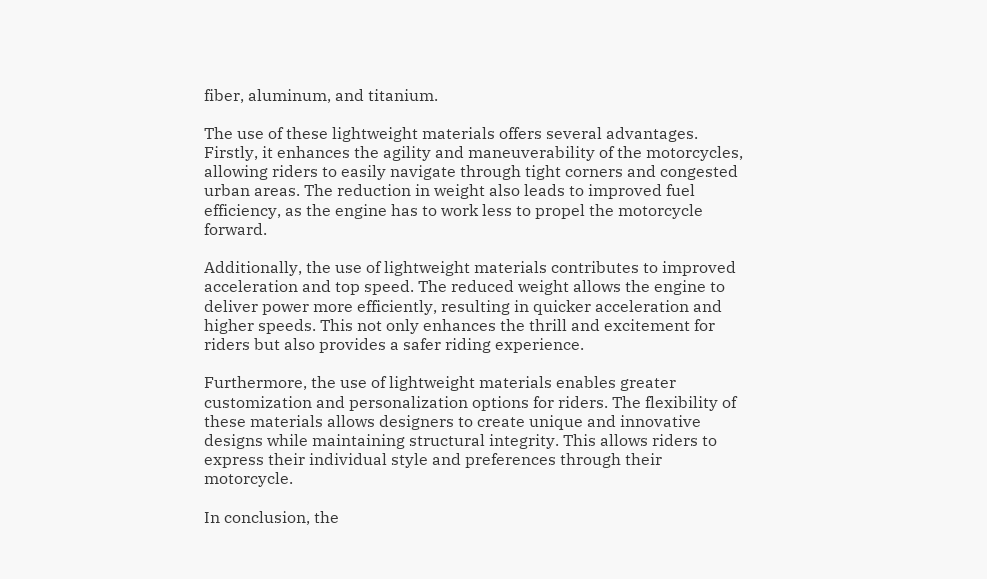fiber, aluminum, and titanium.

The use of these lightweight materials offers several advantages. Firstly, it enhances the agility and maneuverability of the motorcycles, allowing riders to easily navigate through tight corners and congested urban areas. The reduction in weight also leads to improved fuel efficiency, as the engine has to work less to propel the motorcycle forward.

Additionally, the use of lightweight materials contributes to improved acceleration and top speed. The reduced weight allows the engine to deliver power more efficiently, resulting in quicker acceleration and higher speeds. This not only enhances the thrill and excitement for riders but also provides a safer riding experience.

Furthermore, the use of lightweight materials enables greater customization and personalization options for riders. The flexibility of these materials allows designers to create unique and innovative designs while maintaining structural integrity. This allows riders to express their individual style and preferences through their motorcycle.

In conclusion, the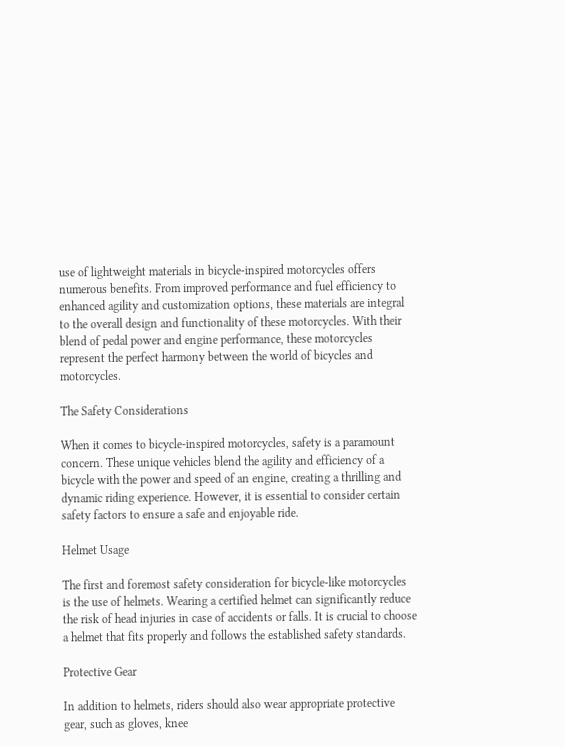use of lightweight materials in bicycle-inspired motorcycles offers numerous benefits. From improved performance and fuel efficiency to enhanced agility and customization options, these materials are integral to the overall design and functionality of these motorcycles. With their blend of pedal power and engine performance, these motorcycles represent the perfect harmony between the world of bicycles and motorcycles.

The Safety Considerations

When it comes to bicycle-inspired motorcycles, safety is a paramount concern. These unique vehicles blend the agility and efficiency of a bicycle with the power and speed of an engine, creating a thrilling and dynamic riding experience. However, it is essential to consider certain safety factors to ensure a safe and enjoyable ride.

Helmet Usage

The first and foremost safety consideration for bicycle-like motorcycles is the use of helmets. Wearing a certified helmet can significantly reduce the risk of head injuries in case of accidents or falls. It is crucial to choose a helmet that fits properly and follows the established safety standards.

Protective Gear

In addition to helmets, riders should also wear appropriate protective gear, such as gloves, knee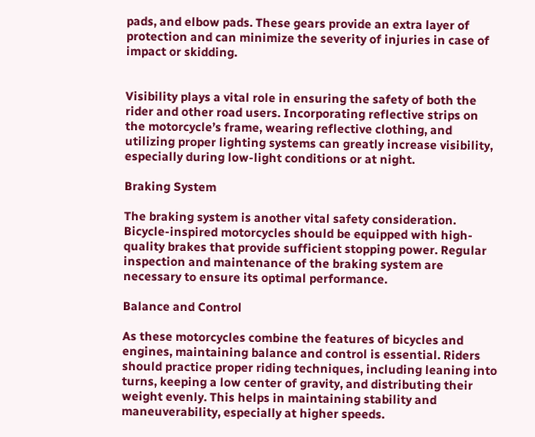pads, and elbow pads. These gears provide an extra layer of protection and can minimize the severity of injuries in case of impact or skidding.


Visibility plays a vital role in ensuring the safety of both the rider and other road users. Incorporating reflective strips on the motorcycle’s frame, wearing reflective clothing, and utilizing proper lighting systems can greatly increase visibility, especially during low-light conditions or at night.

Braking System

The braking system is another vital safety consideration. Bicycle-inspired motorcycles should be equipped with high-quality brakes that provide sufficient stopping power. Regular inspection and maintenance of the braking system are necessary to ensure its optimal performance.

Balance and Control

As these motorcycles combine the features of bicycles and engines, maintaining balance and control is essential. Riders should practice proper riding techniques, including leaning into turns, keeping a low center of gravity, and distributing their weight evenly. This helps in maintaining stability and maneuverability, especially at higher speeds.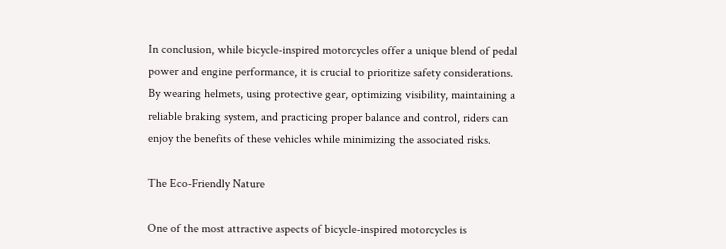In conclusion, while bicycle-inspired motorcycles offer a unique blend of pedal power and engine performance, it is crucial to prioritize safety considerations. By wearing helmets, using protective gear, optimizing visibility, maintaining a reliable braking system, and practicing proper balance and control, riders can enjoy the benefits of these vehicles while minimizing the associated risks.

The Eco-Friendly Nature

One of the most attractive aspects of bicycle-inspired motorcycles is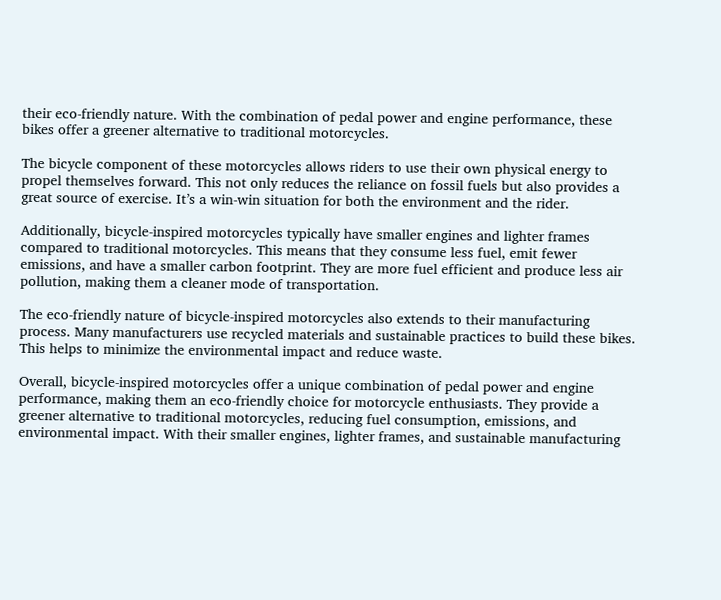their eco-friendly nature. With the combination of pedal power and engine performance, these bikes offer a greener alternative to traditional motorcycles.

The bicycle component of these motorcycles allows riders to use their own physical energy to propel themselves forward. This not only reduces the reliance on fossil fuels but also provides a great source of exercise. It’s a win-win situation for both the environment and the rider.

Additionally, bicycle-inspired motorcycles typically have smaller engines and lighter frames compared to traditional motorcycles. This means that they consume less fuel, emit fewer emissions, and have a smaller carbon footprint. They are more fuel efficient and produce less air pollution, making them a cleaner mode of transportation.

The eco-friendly nature of bicycle-inspired motorcycles also extends to their manufacturing process. Many manufacturers use recycled materials and sustainable practices to build these bikes. This helps to minimize the environmental impact and reduce waste.

Overall, bicycle-inspired motorcycles offer a unique combination of pedal power and engine performance, making them an eco-friendly choice for motorcycle enthusiasts. They provide a greener alternative to traditional motorcycles, reducing fuel consumption, emissions, and environmental impact. With their smaller engines, lighter frames, and sustainable manufacturing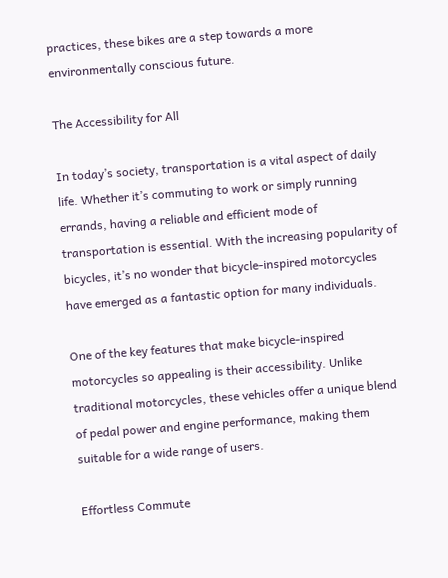practices, these bikes are a step towards a more environmentally conscious future.

The Accessibility for All

In today’s society, transportation is a vital aspect of daily life. Whether it’s commuting to work or simply running errands, having a reliable and efficient mode of transportation is essential. With the increasing popularity of bicycles, it’s no wonder that bicycle-inspired motorcycles have emerged as a fantastic option for many individuals.

One of the key features that make bicycle-inspired motorcycles so appealing is their accessibility. Unlike traditional motorcycles, these vehicles offer a unique blend of pedal power and engine performance, making them suitable for a wide range of users.

Effortless Commute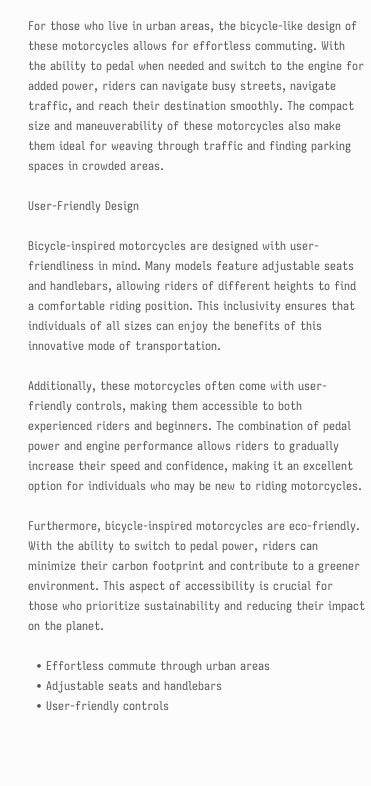For those who live in urban areas, the bicycle-like design of these motorcycles allows for effortless commuting. With the ability to pedal when needed and switch to the engine for added power, riders can navigate busy streets, navigate traffic, and reach their destination smoothly. The compact size and maneuverability of these motorcycles also make them ideal for weaving through traffic and finding parking spaces in crowded areas.

User-Friendly Design

Bicycle-inspired motorcycles are designed with user-friendliness in mind. Many models feature adjustable seats and handlebars, allowing riders of different heights to find a comfortable riding position. This inclusivity ensures that individuals of all sizes can enjoy the benefits of this innovative mode of transportation.

Additionally, these motorcycles often come with user-friendly controls, making them accessible to both experienced riders and beginners. The combination of pedal power and engine performance allows riders to gradually increase their speed and confidence, making it an excellent option for individuals who may be new to riding motorcycles.

Furthermore, bicycle-inspired motorcycles are eco-friendly. With the ability to switch to pedal power, riders can minimize their carbon footprint and contribute to a greener environment. This aspect of accessibility is crucial for those who prioritize sustainability and reducing their impact on the planet.

  • Effortless commute through urban areas
  • Adjustable seats and handlebars
  • User-friendly controls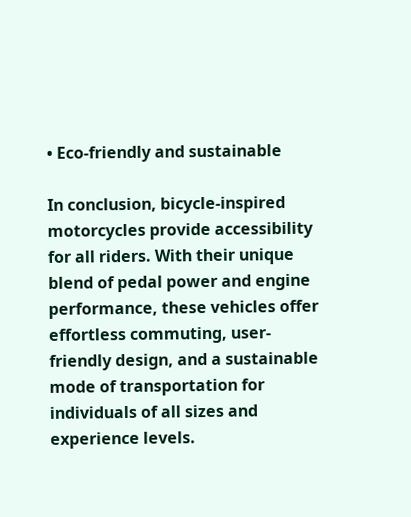• Eco-friendly and sustainable

In conclusion, bicycle-inspired motorcycles provide accessibility for all riders. With their unique blend of pedal power and engine performance, these vehicles offer effortless commuting, user-friendly design, and a sustainable mode of transportation for individuals of all sizes and experience levels.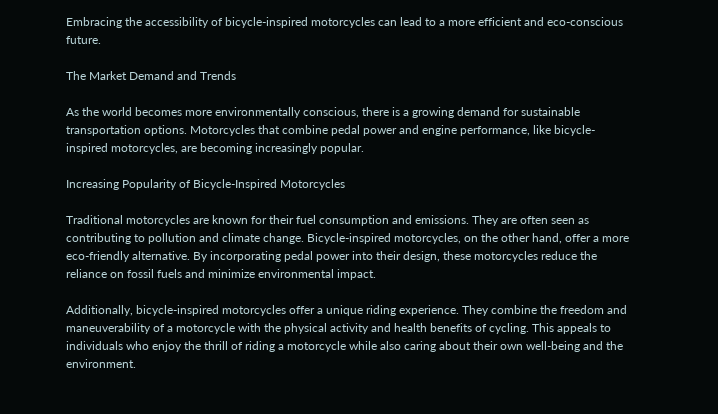Embracing the accessibility of bicycle-inspired motorcycles can lead to a more efficient and eco-conscious future.

The Market Demand and Trends

As the world becomes more environmentally conscious, there is a growing demand for sustainable transportation options. Motorcycles that combine pedal power and engine performance, like bicycle-inspired motorcycles, are becoming increasingly popular.

Increasing Popularity of Bicycle-Inspired Motorcycles

Traditional motorcycles are known for their fuel consumption and emissions. They are often seen as contributing to pollution and climate change. Bicycle-inspired motorcycles, on the other hand, offer a more eco-friendly alternative. By incorporating pedal power into their design, these motorcycles reduce the reliance on fossil fuels and minimize environmental impact.

Additionally, bicycle-inspired motorcycles offer a unique riding experience. They combine the freedom and maneuverability of a motorcycle with the physical activity and health benefits of cycling. This appeals to individuals who enjoy the thrill of riding a motorcycle while also caring about their own well-being and the environment.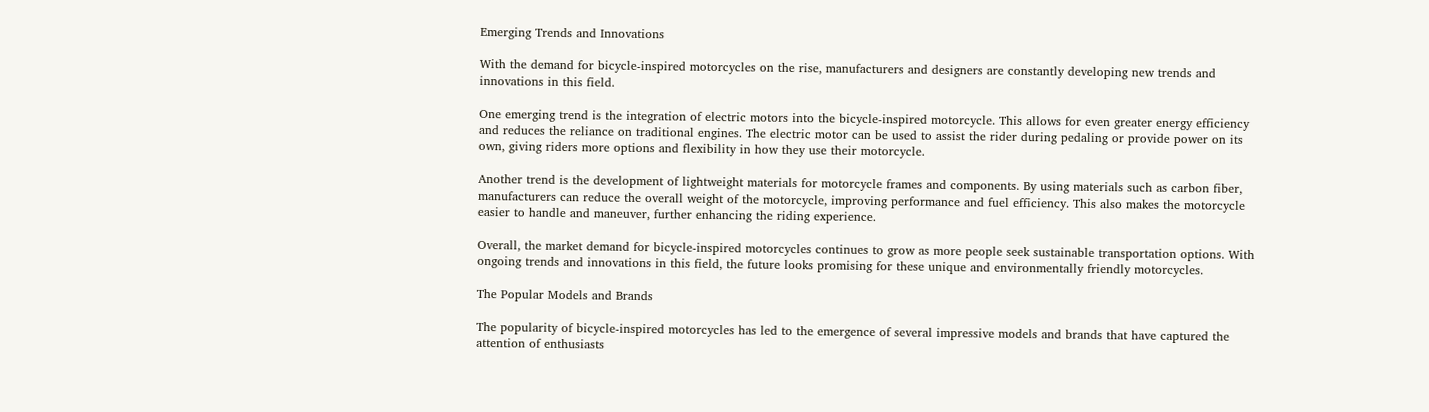Emerging Trends and Innovations

With the demand for bicycle-inspired motorcycles on the rise, manufacturers and designers are constantly developing new trends and innovations in this field.

One emerging trend is the integration of electric motors into the bicycle-inspired motorcycle. This allows for even greater energy efficiency and reduces the reliance on traditional engines. The electric motor can be used to assist the rider during pedaling or provide power on its own, giving riders more options and flexibility in how they use their motorcycle.

Another trend is the development of lightweight materials for motorcycle frames and components. By using materials such as carbon fiber, manufacturers can reduce the overall weight of the motorcycle, improving performance and fuel efficiency. This also makes the motorcycle easier to handle and maneuver, further enhancing the riding experience.

Overall, the market demand for bicycle-inspired motorcycles continues to grow as more people seek sustainable transportation options. With ongoing trends and innovations in this field, the future looks promising for these unique and environmentally friendly motorcycles.

The Popular Models and Brands

The popularity of bicycle-inspired motorcycles has led to the emergence of several impressive models and brands that have captured the attention of enthusiasts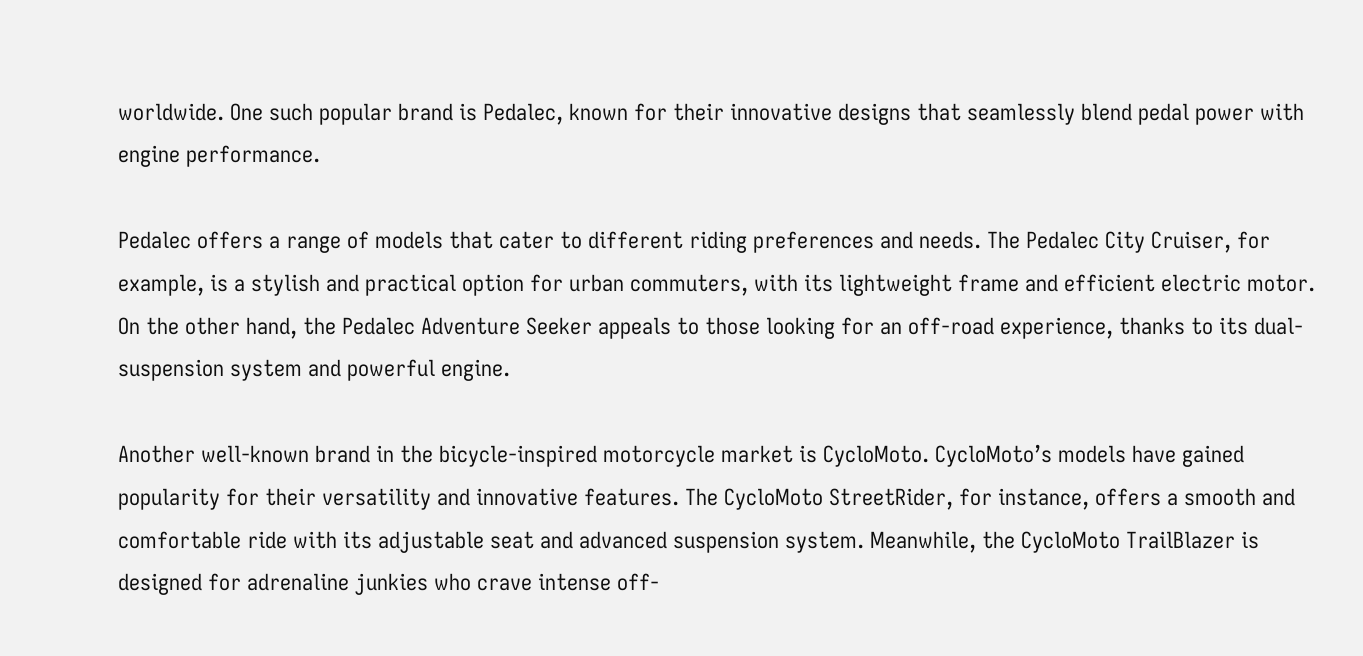worldwide. One such popular brand is Pedalec, known for their innovative designs that seamlessly blend pedal power with engine performance.

Pedalec offers a range of models that cater to different riding preferences and needs. The Pedalec City Cruiser, for example, is a stylish and practical option for urban commuters, with its lightweight frame and efficient electric motor. On the other hand, the Pedalec Adventure Seeker appeals to those looking for an off-road experience, thanks to its dual-suspension system and powerful engine.

Another well-known brand in the bicycle-inspired motorcycle market is CycloMoto. CycloMoto’s models have gained popularity for their versatility and innovative features. The CycloMoto StreetRider, for instance, offers a smooth and comfortable ride with its adjustable seat and advanced suspension system. Meanwhile, the CycloMoto TrailBlazer is designed for adrenaline junkies who crave intense off-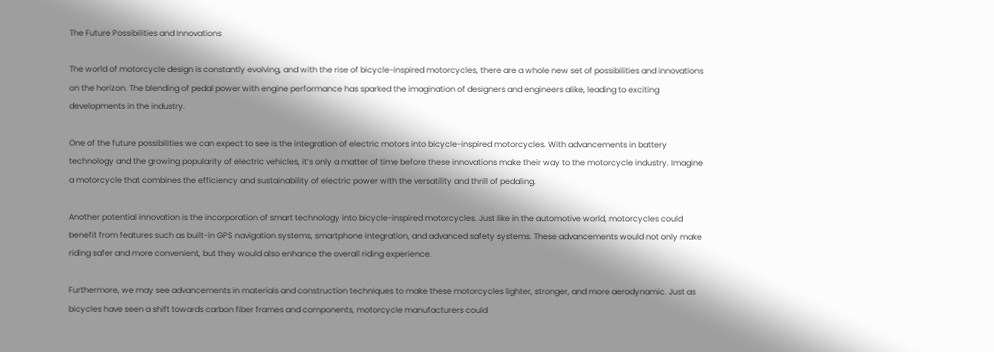The Future Possibilities and Innovations

The world of motorcycle design is constantly evolving, and with the rise of bicycle-inspired motorcycles, there are a whole new set of possibilities and innovations on the horizon. The blending of pedal power with engine performance has sparked the imagination of designers and engineers alike, leading to exciting developments in the industry.

One of the future possibilities we can expect to see is the integration of electric motors into bicycle-inspired motorcycles. With advancements in battery technology and the growing popularity of electric vehicles, it’s only a matter of time before these innovations make their way to the motorcycle industry. Imagine a motorcycle that combines the efficiency and sustainability of electric power with the versatility and thrill of pedaling.

Another potential innovation is the incorporation of smart technology into bicycle-inspired motorcycles. Just like in the automotive world, motorcycles could benefit from features such as built-in GPS navigation systems, smartphone integration, and advanced safety systems. These advancements would not only make riding safer and more convenient, but they would also enhance the overall riding experience.

Furthermore, we may see advancements in materials and construction techniques to make these motorcycles lighter, stronger, and more aerodynamic. Just as bicycles have seen a shift towards carbon fiber frames and components, motorcycle manufacturers could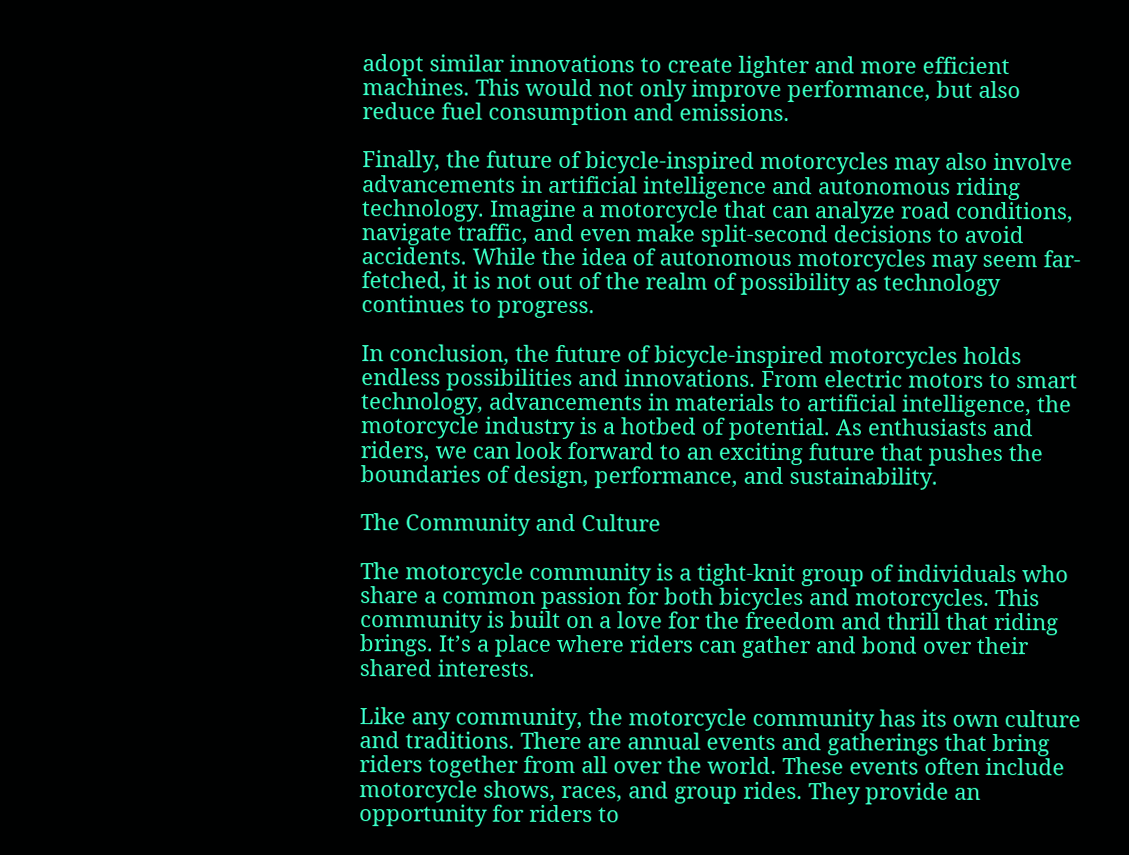adopt similar innovations to create lighter and more efficient machines. This would not only improve performance, but also reduce fuel consumption and emissions.

Finally, the future of bicycle-inspired motorcycles may also involve advancements in artificial intelligence and autonomous riding technology. Imagine a motorcycle that can analyze road conditions, navigate traffic, and even make split-second decisions to avoid accidents. While the idea of autonomous motorcycles may seem far-fetched, it is not out of the realm of possibility as technology continues to progress.

In conclusion, the future of bicycle-inspired motorcycles holds endless possibilities and innovations. From electric motors to smart technology, advancements in materials to artificial intelligence, the motorcycle industry is a hotbed of potential. As enthusiasts and riders, we can look forward to an exciting future that pushes the boundaries of design, performance, and sustainability.

The Community and Culture

The motorcycle community is a tight-knit group of individuals who share a common passion for both bicycles and motorcycles. This community is built on a love for the freedom and thrill that riding brings. It’s a place where riders can gather and bond over their shared interests.

Like any community, the motorcycle community has its own culture and traditions. There are annual events and gatherings that bring riders together from all over the world. These events often include motorcycle shows, races, and group rides. They provide an opportunity for riders to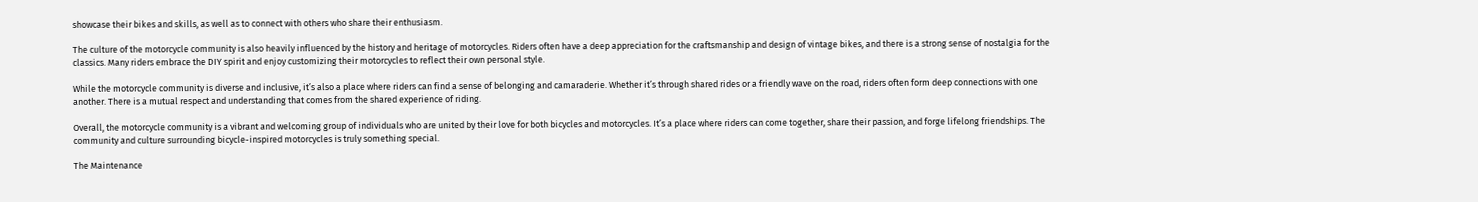showcase their bikes and skills, as well as to connect with others who share their enthusiasm.

The culture of the motorcycle community is also heavily influenced by the history and heritage of motorcycles. Riders often have a deep appreciation for the craftsmanship and design of vintage bikes, and there is a strong sense of nostalgia for the classics. Many riders embrace the DIY spirit and enjoy customizing their motorcycles to reflect their own personal style.

While the motorcycle community is diverse and inclusive, it’s also a place where riders can find a sense of belonging and camaraderie. Whether it’s through shared rides or a friendly wave on the road, riders often form deep connections with one another. There is a mutual respect and understanding that comes from the shared experience of riding.

Overall, the motorcycle community is a vibrant and welcoming group of individuals who are united by their love for both bicycles and motorcycles. It’s a place where riders can come together, share their passion, and forge lifelong friendships. The community and culture surrounding bicycle-inspired motorcycles is truly something special.

The Maintenance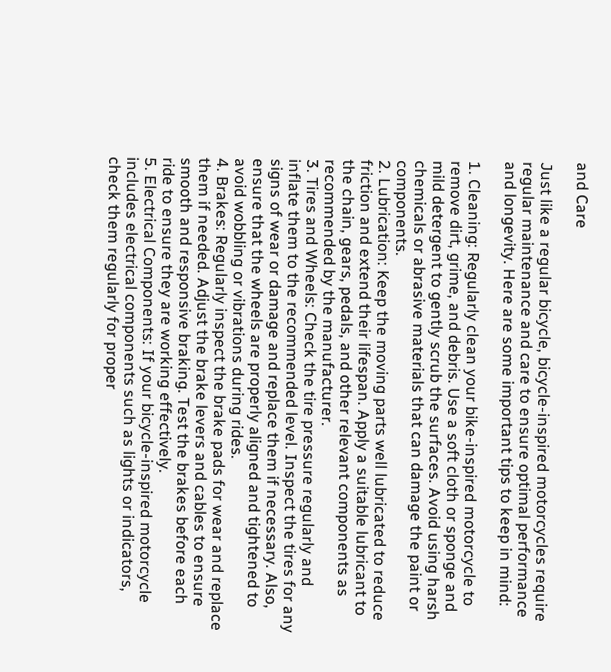and Care

Just like a regular bicycle, bicycle-inspired motorcycles require regular maintenance and care to ensure optimal performance and longevity. Here are some important tips to keep in mind:

1. Cleaning: Regularly clean your bike-inspired motorcycle to remove dirt, grime, and debris. Use a soft cloth or sponge and mild detergent to gently scrub the surfaces. Avoid using harsh chemicals or abrasive materials that can damage the paint or components.
2. Lubrication: Keep the moving parts well lubricated to reduce friction and extend their lifespan. Apply a suitable lubricant to the chain, gears, pedals, and other relevant components as recommended by the manufacturer.
3. Tires and Wheels: Check the tire pressure regularly and inflate them to the recommended level. Inspect the tires for any signs of wear or damage and replace them if necessary. Also, ensure that the wheels are properly aligned and tightened to avoid wobbling or vibrations during rides.
4. Brakes: Regularly inspect the brake pads for wear and replace them if needed. Adjust the brake levers and cables to ensure smooth and responsive braking. Test the brakes before each ride to ensure they are working effectively.
5. Electrical Components: If your bicycle-inspired motorcycle includes electrical components such as lights or indicators, check them regularly for proper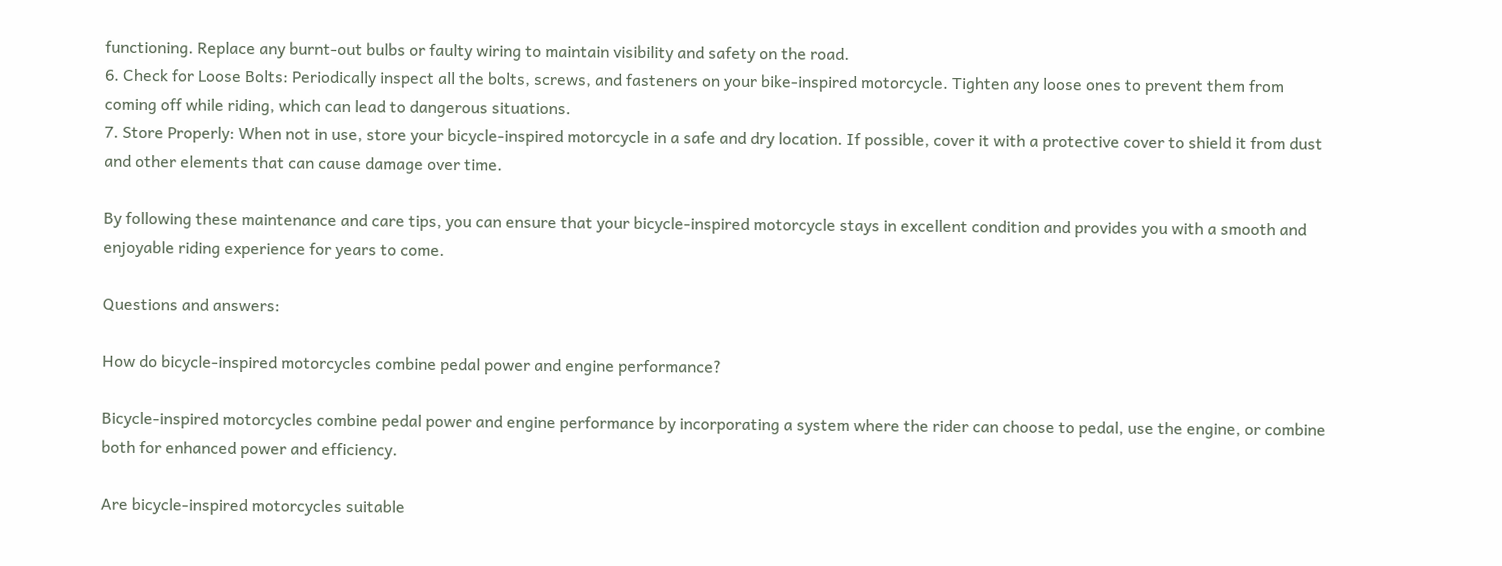functioning. Replace any burnt-out bulbs or faulty wiring to maintain visibility and safety on the road.
6. Check for Loose Bolts: Periodically inspect all the bolts, screws, and fasteners on your bike-inspired motorcycle. Tighten any loose ones to prevent them from coming off while riding, which can lead to dangerous situations.
7. Store Properly: When not in use, store your bicycle-inspired motorcycle in a safe and dry location. If possible, cover it with a protective cover to shield it from dust and other elements that can cause damage over time.

By following these maintenance and care tips, you can ensure that your bicycle-inspired motorcycle stays in excellent condition and provides you with a smooth and enjoyable riding experience for years to come.

Questions and answers:

How do bicycle-inspired motorcycles combine pedal power and engine performance?

Bicycle-inspired motorcycles combine pedal power and engine performance by incorporating a system where the rider can choose to pedal, use the engine, or combine both for enhanced power and efficiency.

Are bicycle-inspired motorcycles suitable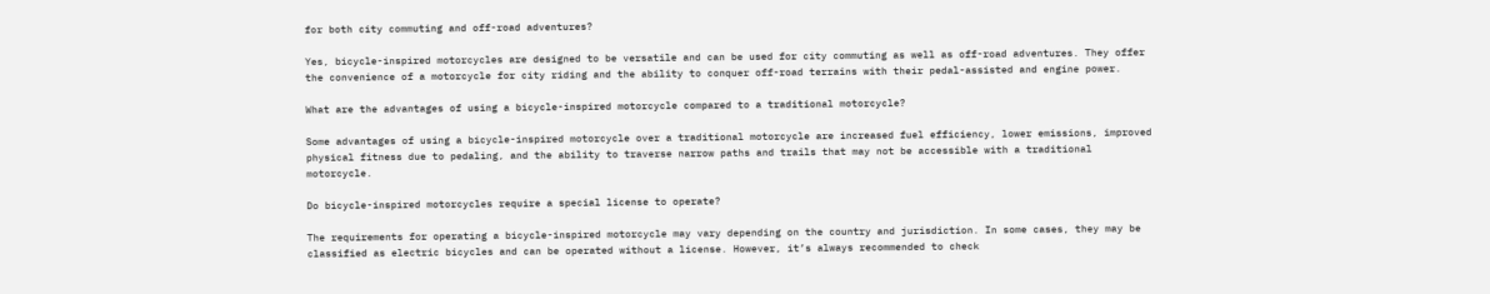for both city commuting and off-road adventures?

Yes, bicycle-inspired motorcycles are designed to be versatile and can be used for city commuting as well as off-road adventures. They offer the convenience of a motorcycle for city riding and the ability to conquer off-road terrains with their pedal-assisted and engine power.

What are the advantages of using a bicycle-inspired motorcycle compared to a traditional motorcycle?

Some advantages of using a bicycle-inspired motorcycle over a traditional motorcycle are increased fuel efficiency, lower emissions, improved physical fitness due to pedaling, and the ability to traverse narrow paths and trails that may not be accessible with a traditional motorcycle.

Do bicycle-inspired motorcycles require a special license to operate?

The requirements for operating a bicycle-inspired motorcycle may vary depending on the country and jurisdiction. In some cases, they may be classified as electric bicycles and can be operated without a license. However, it’s always recommended to check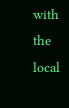with the local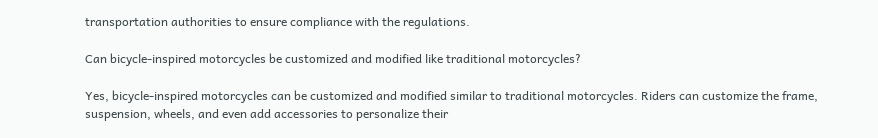transportation authorities to ensure compliance with the regulations.

Can bicycle-inspired motorcycles be customized and modified like traditional motorcycles?

Yes, bicycle-inspired motorcycles can be customized and modified similar to traditional motorcycles. Riders can customize the frame, suspension, wheels, and even add accessories to personalize their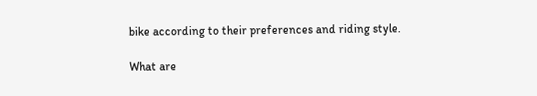bike according to their preferences and riding style.

What are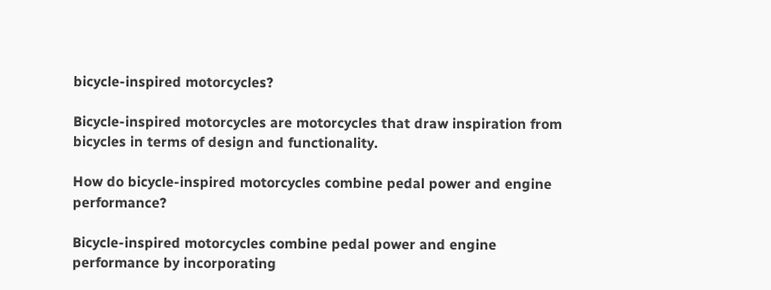bicycle-inspired motorcycles?

Bicycle-inspired motorcycles are motorcycles that draw inspiration from bicycles in terms of design and functionality.

How do bicycle-inspired motorcycles combine pedal power and engine performance?

Bicycle-inspired motorcycles combine pedal power and engine performance by incorporating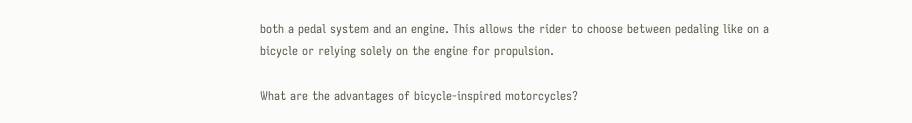both a pedal system and an engine. This allows the rider to choose between pedaling like on a bicycle or relying solely on the engine for propulsion.

What are the advantages of bicycle-inspired motorcycles?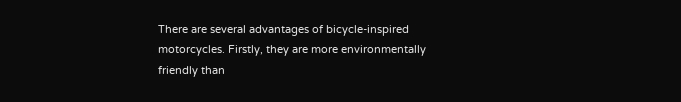There are several advantages of bicycle-inspired motorcycles. Firstly, they are more environmentally friendly than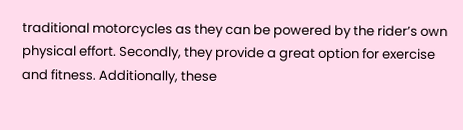traditional motorcycles as they can be powered by the rider’s own physical effort. Secondly, they provide a great option for exercise and fitness. Additionally, these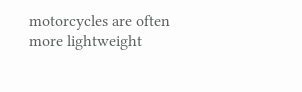motorcycles are often more lightweight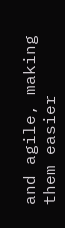and agile, making them easier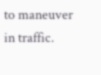to maneuver in traffic.